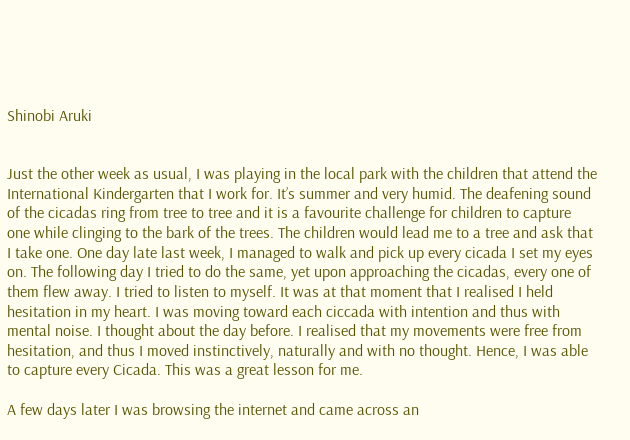Shinobi Aruki


Just the other week as usual, I was playing in the local park with the children that attend the International Kindergarten that I work for. It’s summer and very humid. The deafening sound of the cicadas ring from tree to tree and it is a favourite challenge for children to capture one while clinging to the bark of the trees. The children would lead me to a tree and ask that I take one. One day late last week, I managed to walk and pick up every cicada I set my eyes on. The following day I tried to do the same, yet upon approaching the cicadas, every one of them flew away. I tried to listen to myself. It was at that moment that I realised I held hesitation in my heart. I was moving toward each ciccada with intention and thus with mental noise. I thought about the day before. I realised that my movements were free from hesitation, and thus I moved instinctively, naturally and with no thought. Hence, I was able to capture every Cicada. This was a great lesson for me.

A few days later I was browsing the internet and came across an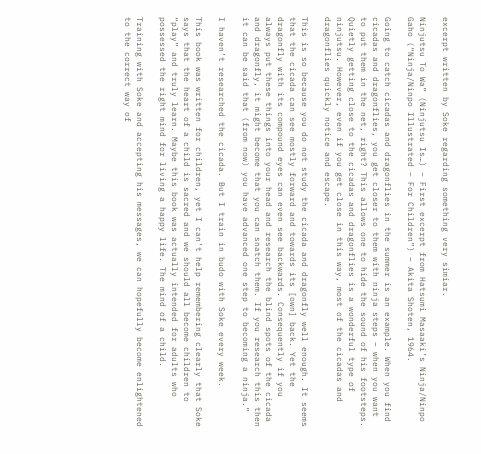excerpt written by Soke regarding something very simiar.

Ninjutsu To Wa” (Ninjutsu Is…) – First excerpt from Hatsumi Masaaki’s Ninja/Ninpo Gaho (“Ninja/Ninpo Illustrated – For Children”) – Akita Shoten, 1964.

Going to catch cicadas and dragonflies in the summer is an example. When you find cicadas and dragonflies, you get closer to them with ninja steps – when you want to put them in the net, right? This allows one to hide the sound of his footsteps. Quietly getting close to the cicadas and dragonflies is a wonderful type of ninjutsu. However, even if you get close in this way, most of the cicadas and dragonflies quickly notice and escape.

This is so because you do not study the cicada and dragonfly well enough. It seems that the cicada can see mostly forward and towards its [own] back. Yet the dragonfly with its compound eyes can even see backwards. Consequently if you always put these things into your head and research the blind spots of the cicada and dragonfly, it might become that you can snatch them. If you research this then it can be said that (from now) you have advanced one step to becoming a ninja.”

I haven’t researched the cicada. But I train in budo with Soke every week.

This book was written for children, yet I can’t help remembering clearly that Soke says that the heart of a child is sacred and we should all become children to “play” and truly learn. Maybe this book was actually intended for adults who possessed the right mind for living a happy life. The mind of a child.

Training with Soke and accepting his messages, we can hopefully become enlightened to the correct way of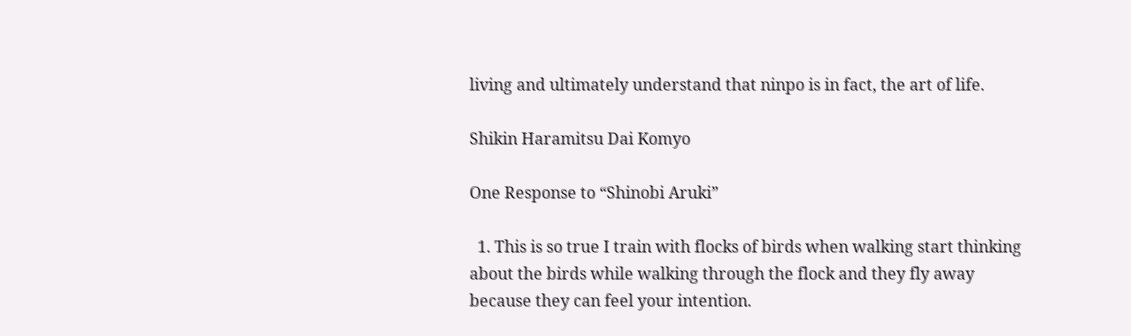living and ultimately understand that ninpo is in fact, the art of life.

Shikin Haramitsu Dai Komyo

One Response to “Shinobi Aruki”

  1. This is so true I train with flocks of birds when walking start thinking about the birds while walking through the flock and they fly away because they can feel your intention.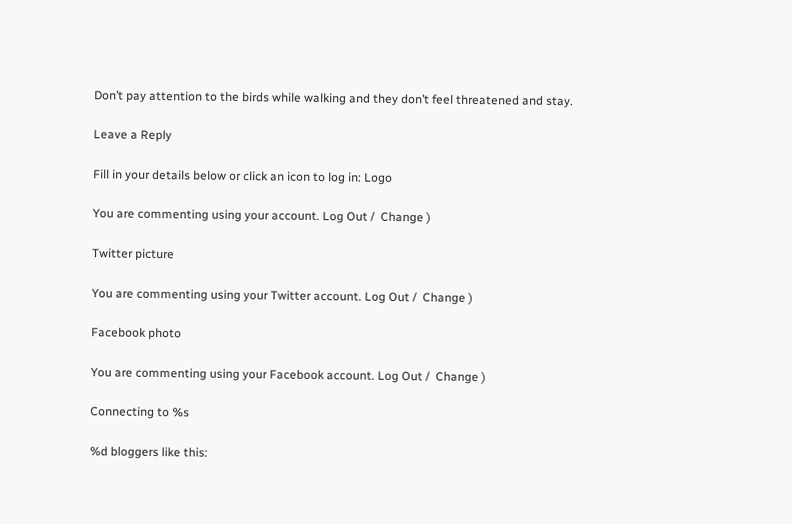Don’t pay attention to the birds while walking and they don’t feel threatened and stay.

Leave a Reply

Fill in your details below or click an icon to log in: Logo

You are commenting using your account. Log Out /  Change )

Twitter picture

You are commenting using your Twitter account. Log Out /  Change )

Facebook photo

You are commenting using your Facebook account. Log Out /  Change )

Connecting to %s

%d bloggers like this: